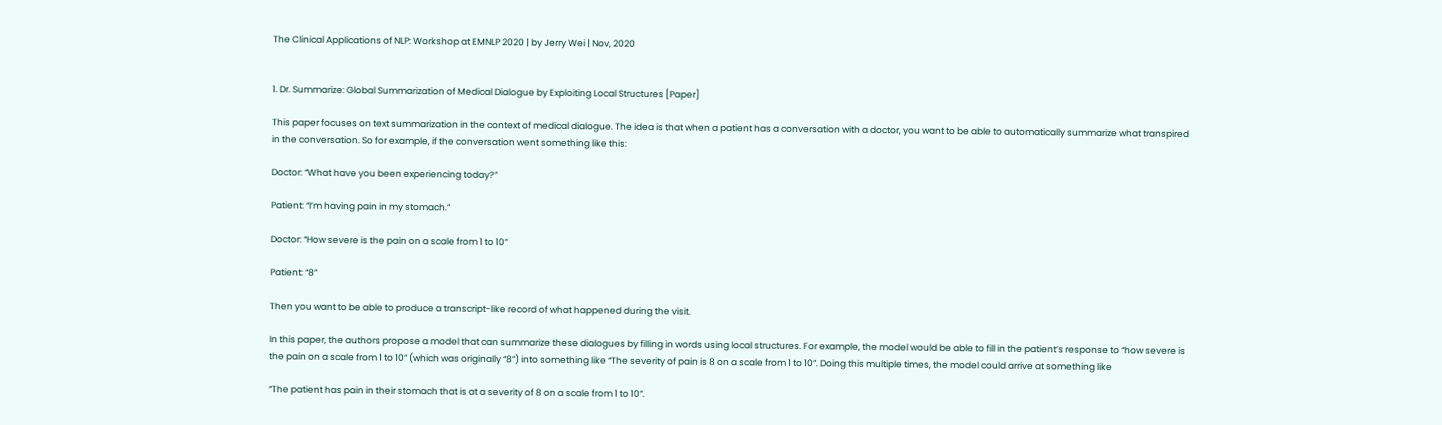The Clinical Applications of NLP: Workshop at EMNLP 2020 | by Jerry Wei | Nov, 2020


1. Dr. Summarize: Global Summarization of Medical Dialogue by Exploiting Local Structures [Paper]

This paper focuses on text summarization in the context of medical dialogue. The idea is that when a patient has a conversation with a doctor, you want to be able to automatically summarize what transpired in the conversation. So for example, if the conversation went something like this:

Doctor: “What have you been experiencing today?”

Patient: “I’m having pain in my stomach.”

Doctor: “How severe is the pain on a scale from 1 to 10”

Patient: “8”

Then you want to be able to produce a transcript-like record of what happened during the visit.

In this paper, the authors propose a model that can summarize these dialogues by filling in words using local structures. For example, the model would be able to fill in the patient’s response to “how severe is the pain on a scale from 1 to 10” (which was originally “8”) into something like “The severity of pain is 8 on a scale from 1 to 10”. Doing this multiple times, the model could arrive at something like

“The patient has pain in their stomach that is at a severity of 8 on a scale from 1 to 10”.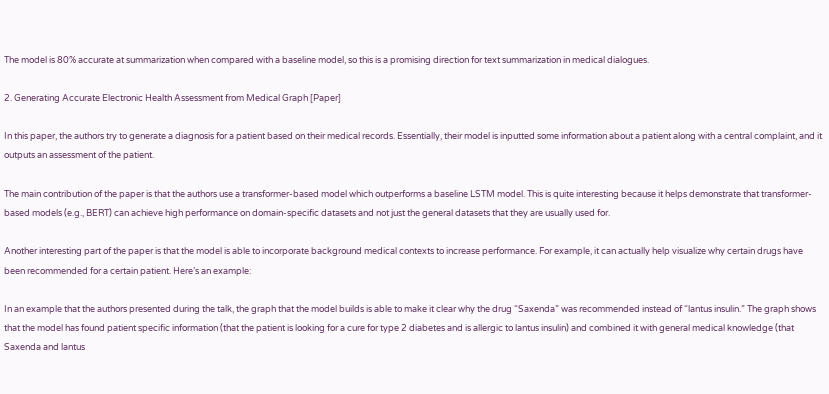The model is 80% accurate at summarization when compared with a baseline model, so this is a promising direction for text summarization in medical dialogues.

2. Generating Accurate Electronic Health Assessment from Medical Graph [Paper]

In this paper, the authors try to generate a diagnosis for a patient based on their medical records. Essentially, their model is inputted some information about a patient along with a central complaint, and it outputs an assessment of the patient.

The main contribution of the paper is that the authors use a transformer-based model which outperforms a baseline LSTM model. This is quite interesting because it helps demonstrate that transformer-based models (e.g., BERT) can achieve high performance on domain-specific datasets and not just the general datasets that they are usually used for.

Another interesting part of the paper is that the model is able to incorporate background medical contexts to increase performance. For example, it can actually help visualize why certain drugs have been recommended for a certain patient. Here’s an example:

In an example that the authors presented during the talk, the graph that the model builds is able to make it clear why the drug “Saxenda” was recommended instead of “lantus insulin.” The graph shows that the model has found patient specific information (that the patient is looking for a cure for type 2 diabetes and is allergic to lantus insulin) and combined it with general medical knowledge (that Saxenda and lantus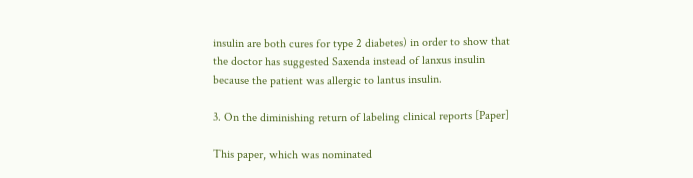insulin are both cures for type 2 diabetes) in order to show that the doctor has suggested Saxenda instead of lanxus insulin because the patient was allergic to lantus insulin.

3. On the diminishing return of labeling clinical reports [Paper]

This paper, which was nominated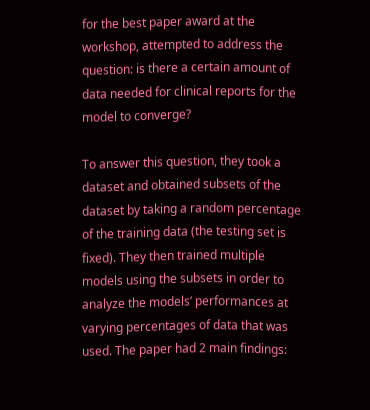for the best paper award at the workshop, attempted to address the question: is there a certain amount of data needed for clinical reports for the model to converge?

To answer this question, they took a dataset and obtained subsets of the dataset by taking a random percentage of the training data (the testing set is fixed). They then trained multiple models using the subsets in order to analyze the models’ performances at varying percentages of data that was used. The paper had 2 main findings: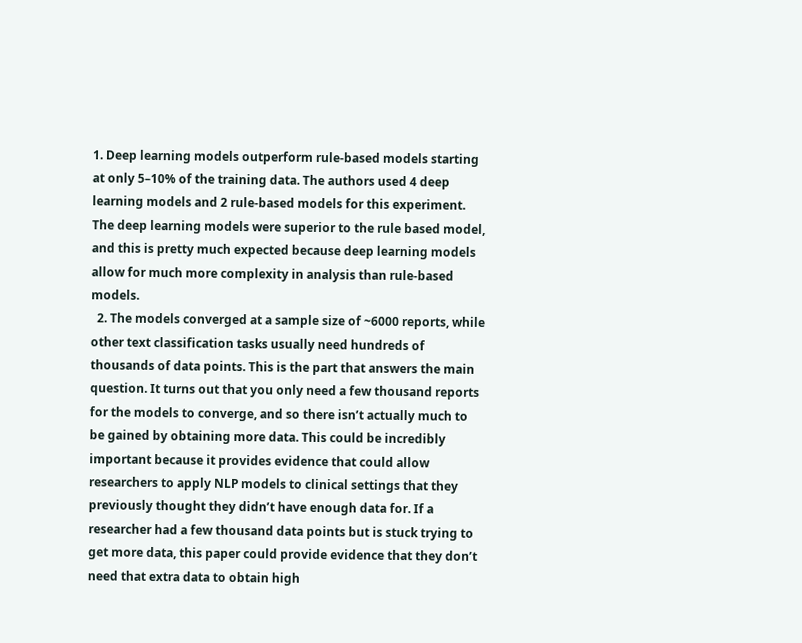1. Deep learning models outperform rule-based models starting at only 5–10% of the training data. The authors used 4 deep learning models and 2 rule-based models for this experiment. The deep learning models were superior to the rule based model, and this is pretty much expected because deep learning models allow for much more complexity in analysis than rule-based models.
  2. The models converged at a sample size of ~6000 reports, while other text classification tasks usually need hundreds of thousands of data points. This is the part that answers the main question. It turns out that you only need a few thousand reports for the models to converge, and so there isn’t actually much to be gained by obtaining more data. This could be incredibly important because it provides evidence that could allow researchers to apply NLP models to clinical settings that they previously thought they didn’t have enough data for. If a researcher had a few thousand data points but is stuck trying to get more data, this paper could provide evidence that they don’t need that extra data to obtain high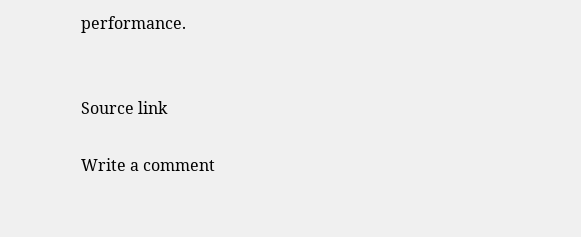performance.


Source link

Write a comment